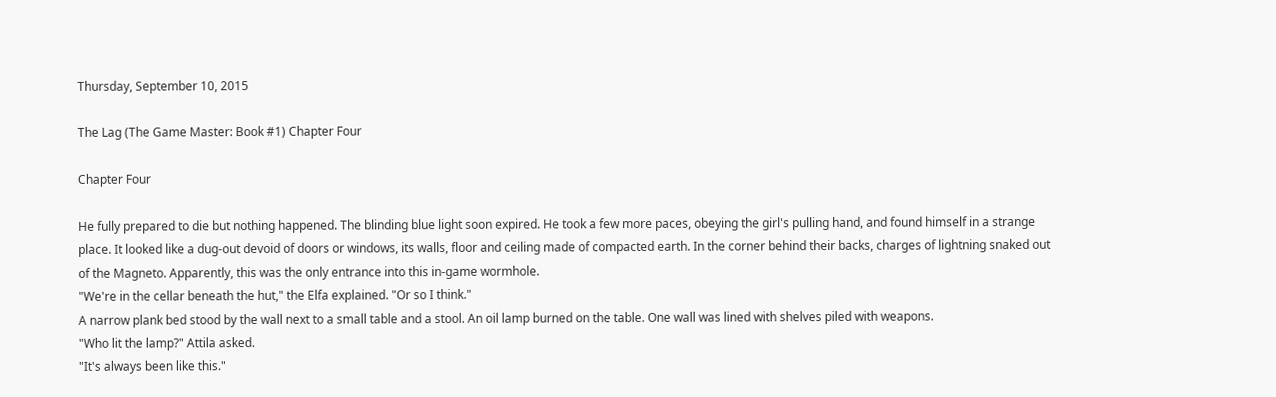Thursday, September 10, 2015

The Lag (The Game Master: Book #1) Chapter Four

Chapter Four

He fully prepared to die but nothing happened. The blinding blue light soon expired. He took a few more paces, obeying the girl's pulling hand, and found himself in a strange place. It looked like a dug-out devoid of doors or windows, its walls, floor and ceiling made of compacted earth. In the corner behind their backs, charges of lightning snaked out of the Magneto. Apparently, this was the only entrance into this in-game wormhole.
"We're in the cellar beneath the hut," the Elfa explained. "Or so I think."
A narrow plank bed stood by the wall next to a small table and a stool. An oil lamp burned on the table. One wall was lined with shelves piled with weapons.
"Who lit the lamp?" Attila asked.
"It's always been like this."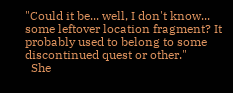"Could it be... well, I don't know... some leftover location fragment? It probably used to belong to some discontinued quest or other."
  She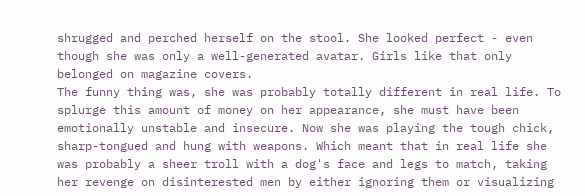shrugged and perched herself on the stool. She looked perfect - even though she was only a well-generated avatar. Girls like that only belonged on magazine covers.
The funny thing was, she was probably totally different in real life. To splurge this amount of money on her appearance, she must have been emotionally unstable and insecure. Now she was playing the tough chick, sharp-tongued and hung with weapons. Which meant that in real life she was probably a sheer troll with a dog's face and legs to match, taking her revenge on disinterested men by either ignoring them or visualizing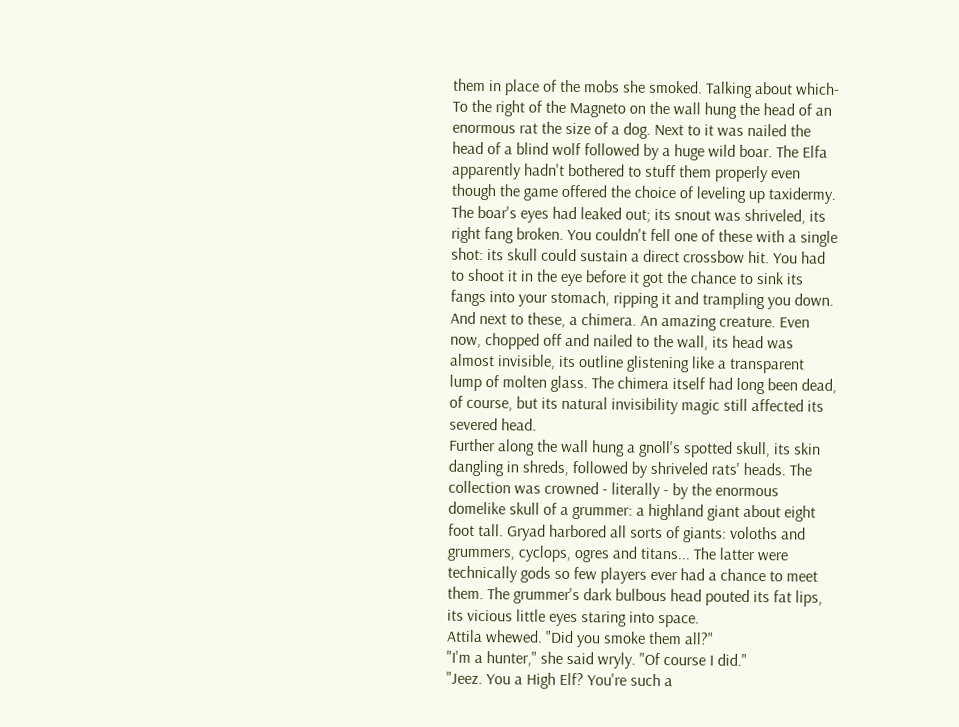them in place of the mobs she smoked. Talking about which-
To the right of the Magneto on the wall hung the head of an enormous rat the size of a dog. Next to it was nailed the head of a blind wolf followed by a huge wild boar. The Elfa apparently hadn't bothered to stuff them properly even though the game offered the choice of leveling up taxidermy. The boar's eyes had leaked out; its snout was shriveled, its right fang broken. You couldn't fell one of these with a single shot: its skull could sustain a direct crossbow hit. You had to shoot it in the eye before it got the chance to sink its fangs into your stomach, ripping it and trampling you down.
And next to these, a chimera. An amazing creature. Even now, chopped off and nailed to the wall, its head was almost invisible, its outline glistening like a transparent lump of molten glass. The chimera itself had long been dead, of course, but its natural invisibility magic still affected its severed head.
Further along the wall hung a gnoll's spotted skull, its skin dangling in shreds, followed by shriveled rats' heads. The collection was crowned - literally - by the enormous domelike skull of a grummer: a highland giant about eight foot tall. Gryad harbored all sorts of giants: voloths and grummers, cyclops, ogres and titans... The latter were technically gods so few players ever had a chance to meet them. The grummer's dark bulbous head pouted its fat lips, its vicious little eyes staring into space.
Attila whewed. "Did you smoke them all?"
"I'm a hunter," she said wryly. "Of course I did."
"Jeez. You a High Elf? You're such a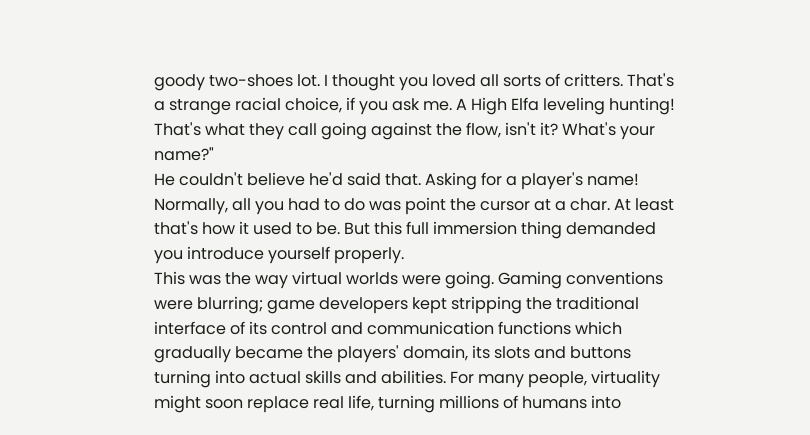goody two-shoes lot. I thought you loved all sorts of critters. That's a strange racial choice, if you ask me. A High Elfa leveling hunting! That's what they call going against the flow, isn't it? What's your name?"
He couldn't believe he'd said that. Asking for a player's name! Normally, all you had to do was point the cursor at a char. At least that's how it used to be. But this full immersion thing demanded you introduce yourself properly.
This was the way virtual worlds were going. Gaming conventions were blurring; game developers kept stripping the traditional interface of its control and communication functions which gradually became the players' domain, its slots and buttons turning into actual skills and abilities. For many people, virtuality might soon replace real life, turning millions of humans into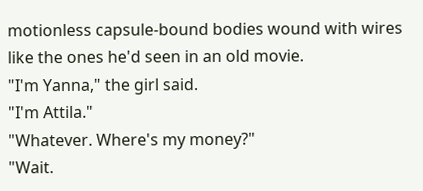motionless capsule-bound bodies wound with wires like the ones he'd seen in an old movie.
"I'm Yanna," the girl said.
"I'm Attila."
"Whatever. Where's my money?"
"Wait.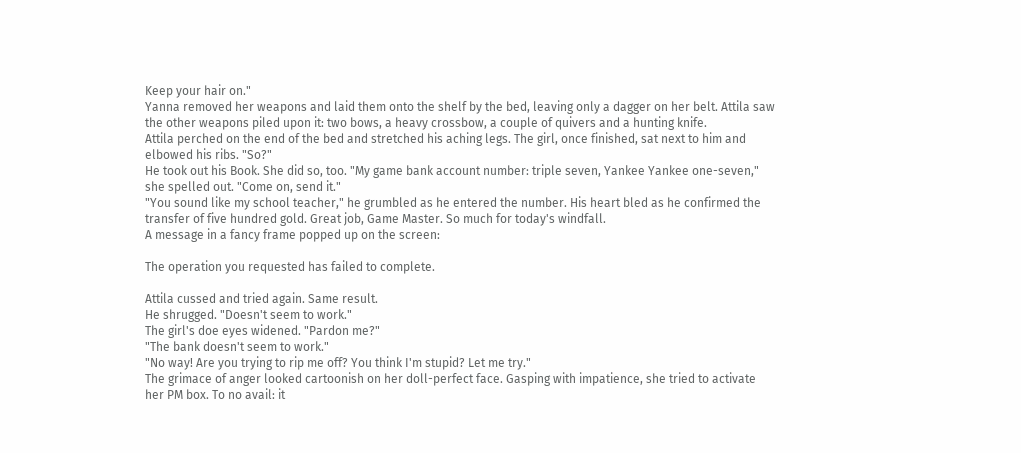Keep your hair on."
Yanna removed her weapons and laid them onto the shelf by the bed, leaving only a dagger on her belt. Attila saw the other weapons piled upon it: two bows, a heavy crossbow, a couple of quivers and a hunting knife.
Attila perched on the end of the bed and stretched his aching legs. The girl, once finished, sat next to him and elbowed his ribs. "So?"
He took out his Book. She did so, too. "My game bank account number: triple seven, Yankee Yankee one-seven," she spelled out. "Come on, send it."
"You sound like my school teacher," he grumbled as he entered the number. His heart bled as he confirmed the transfer of five hundred gold. Great job, Game Master. So much for today's windfall.
A message in a fancy frame popped up on the screen:

The operation you requested has failed to complete.

Attila cussed and tried again. Same result.
He shrugged. "Doesn't seem to work."
The girl's doe eyes widened. "Pardon me?"
"The bank doesn't seem to work."
"No way! Are you trying to rip me off? You think I'm stupid? Let me try."
The grimace of anger looked cartoonish on her doll-perfect face. Gasping with impatience, she tried to activate her PM box. To no avail: it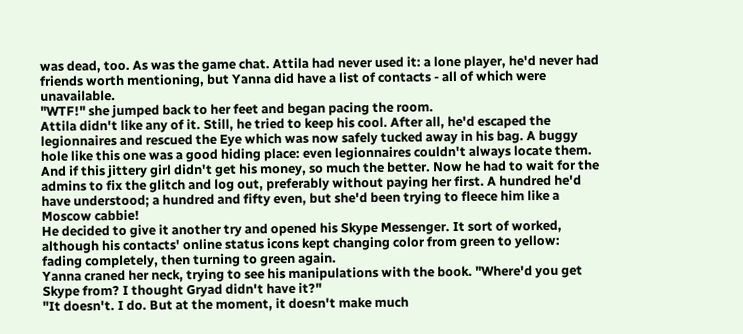was dead, too. As was the game chat. Attila had never used it: a lone player, he'd never had friends worth mentioning, but Yanna did have a list of contacts - all of which were unavailable.
"WTF!" she jumped back to her feet and began pacing the room.
Attila didn't like any of it. Still, he tried to keep his cool. After all, he'd escaped the legionnaires and rescued the Eye which was now safely tucked away in his bag. A buggy hole like this one was a good hiding place: even legionnaires couldn't always locate them. And if this jittery girl didn't get his money, so much the better. Now he had to wait for the admins to fix the glitch and log out, preferably without paying her first. A hundred he'd have understood; a hundred and fifty even, but she'd been trying to fleece him like a Moscow cabbie!
He decided to give it another try and opened his Skype Messenger. It sort of worked, although his contacts' online status icons kept changing color from green to yellow: fading completely, then turning to green again.
Yanna craned her neck, trying to see his manipulations with the book. "Where'd you get Skype from? I thought Gryad didn't have it?"
"It doesn't. I do. But at the moment, it doesn't make much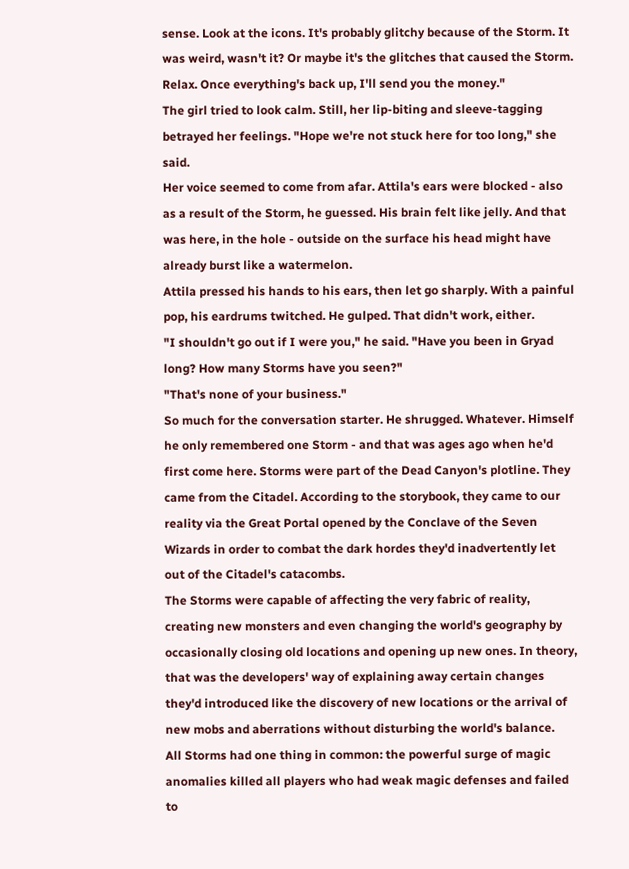sense. Look at the icons. It's probably glitchy because of the Storm. It was weird, wasn't it? Or maybe it's the glitches that caused the Storm. Relax. Once everything's back up, I'll send you the money."
The girl tried to look calm. Still, her lip-biting and sleeve-tagging betrayed her feelings. "Hope we're not stuck here for too long," she said.
Her voice seemed to come from afar. Attila's ears were blocked - also as a result of the Storm, he guessed. His brain felt like jelly. And that was here, in the hole - outside on the surface his head might have already burst like a watermelon.
Attila pressed his hands to his ears, then let go sharply. With a painful pop, his eardrums twitched. He gulped. That didn't work, either.
"I shouldn't go out if I were you," he said. "Have you been in Gryad long? How many Storms have you seen?"
"That's none of your business."
So much for the conversation starter. He shrugged. Whatever. Himself he only remembered one Storm - and that was ages ago when he'd first come here. Storms were part of the Dead Canyon's plotline. They came from the Citadel. According to the storybook, they came to our reality via the Great Portal opened by the Conclave of the Seven Wizards in order to combat the dark hordes they'd inadvertently let out of the Citadel's catacombs.
The Storms were capable of affecting the very fabric of reality, creating new monsters and even changing the world's geography by occasionally closing old locations and opening up new ones. In theory, that was the developers' way of explaining away certain changes they'd introduced like the discovery of new locations or the arrival of new mobs and aberrations without disturbing the world's balance.
All Storms had one thing in common: the powerful surge of magic anomalies killed all players who had weak magic defenses and failed to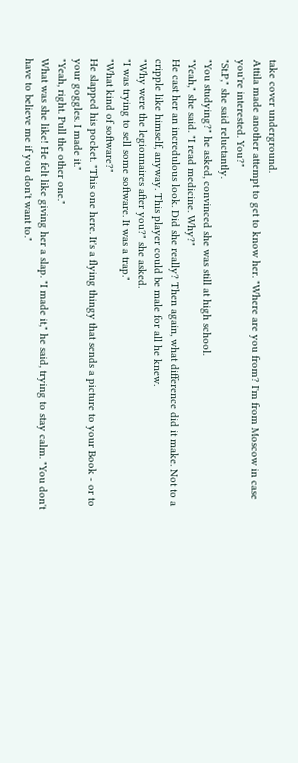take cover underground.
Attila made another attempt to get to know her. "Where are you from? I'm from Moscow in case you're interested. You?"
"St.P," she said reluctantly.
"You studying?" he asked, convinced she was still at high school.
"Yeah," she said. "I read medicine. Why?"
He cast her an incredulous look. Did she really? Then again, what difference did it make. Not to a cripple like himself, anyway. This player could be male for all he knew.
"Why were the legionnaires after you?" she asked.
"I was trying to sell some software. It was a trap."
"What kind of software?"
He slapped his pocket. "This one here. It's a flying thingy that sends a picture to your Book - or to your goggles. I made it."
"Yeah, right. Pull the other one."
What was she like! He felt like giving her a slap. "I made it," he said, trying to stay calm. "You don't have to believe me if you don't want to."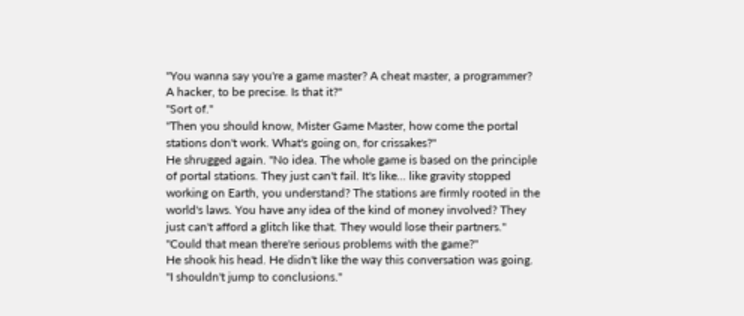"You wanna say you're a game master? A cheat master, a programmer? A hacker, to be precise. Is that it?"
"Sort of."
"Then you should know, Mister Game Master, how come the portal stations don't work. What's going on, for crissakes?"
He shrugged again. "No idea. The whole game is based on the principle of portal stations. They just can't fail. It's like... like gravity stopped working on Earth, you understand? The stations are firmly rooted in the world's laws. You have any idea of the kind of money involved? They just can't afford a glitch like that. They would lose their partners."
"Could that mean there're serious problems with the game?"
He shook his head. He didn't like the way this conversation was going. "I shouldn't jump to conclusions."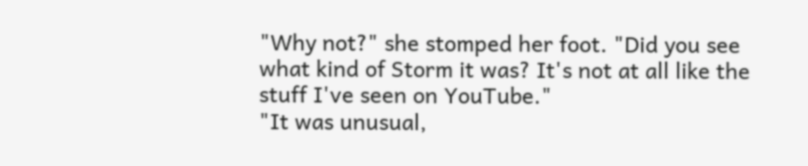"Why not?" she stomped her foot. "Did you see what kind of Storm it was? It's not at all like the stuff I've seen on YouTube."
"It was unusual,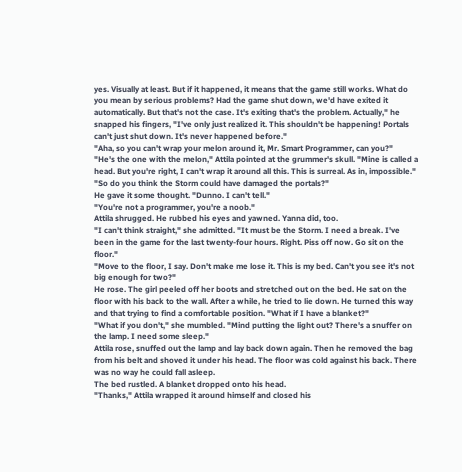yes. Visually at least. But if it happened, it means that the game still works. What do you mean by serious problems? Had the game shut down, we'd have exited it automatically. But that's not the case. It's exiting that's the problem. Actually," he snapped his fingers, "I've only just realized it. This shouldn't be happening! Portals can't just shut down. It's never happened before."
"Aha, so you can't wrap your melon around it, Mr. Smart Programmer, can you?"
"He's the one with the melon," Attila pointed at the grummer's skull. "Mine is called a head. But you're right, I can't wrap it around all this. This is surreal. As in, impossible."
"So do you think the Storm could have damaged the portals?"
He gave it some thought. "Dunno. I can't tell."
"You're not a programmer, you're a noob."
Attila shrugged. He rubbed his eyes and yawned. Yanna did, too.
"I can't think straight," she admitted. "It must be the Storm. I need a break. I've been in the game for the last twenty-four hours. Right. Piss off now. Go sit on the floor."
"Move to the floor, I say. Don't make me lose it. This is my bed. Can't you see it's not big enough for two?"
He rose. The girl peeled off her boots and stretched out on the bed. He sat on the floor with his back to the wall. After a while, he tried to lie down. He turned this way and that trying to find a comfortable position. "What if I have a blanket?"
"What if you don't," she mumbled. "Mind putting the light out? There's a snuffer on the lamp. I need some sleep."
Attila rose, snuffed out the lamp and lay back down again. Then he removed the bag from his belt and shoved it under his head. The floor was cold against his back. There was no way he could fall asleep.
The bed rustled. A blanket dropped onto his head.
"Thanks," Attila wrapped it around himself and closed his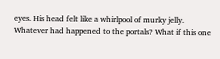eyes. His head felt like a whirlpool of murky jelly. Whatever had happened to the portals? What if this one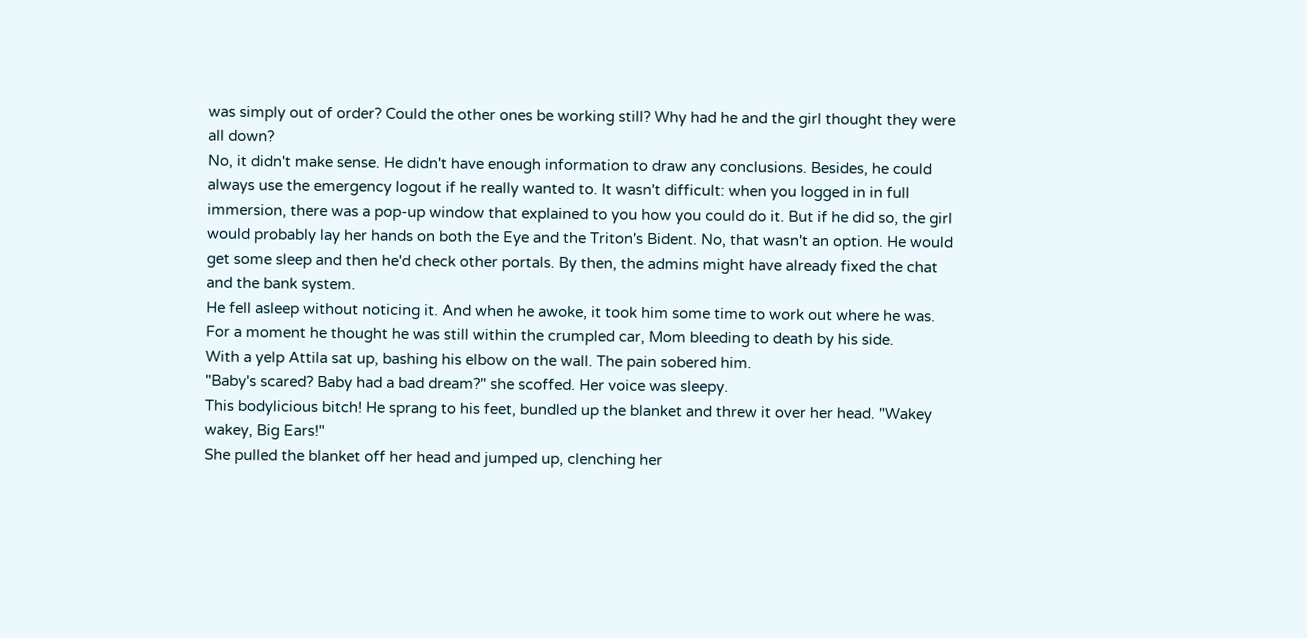was simply out of order? Could the other ones be working still? Why had he and the girl thought they were all down?
No, it didn't make sense. He didn't have enough information to draw any conclusions. Besides, he could always use the emergency logout if he really wanted to. It wasn't difficult: when you logged in in full immersion, there was a pop-up window that explained to you how you could do it. But if he did so, the girl would probably lay her hands on both the Eye and the Triton's Bident. No, that wasn't an option. He would get some sleep and then he'd check other portals. By then, the admins might have already fixed the chat and the bank system.
He fell asleep without noticing it. And when he awoke, it took him some time to work out where he was. For a moment he thought he was still within the crumpled car, Mom bleeding to death by his side.
With a yelp Attila sat up, bashing his elbow on the wall. The pain sobered him.
"Baby's scared? Baby had a bad dream?" she scoffed. Her voice was sleepy.
This bodylicious bitch! He sprang to his feet, bundled up the blanket and threw it over her head. "Wakey wakey, Big Ears!"
She pulled the blanket off her head and jumped up, clenching her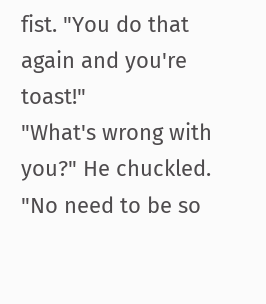fist. "You do that again and you're toast!"
"What's wrong with you?" He chuckled. "No need to be so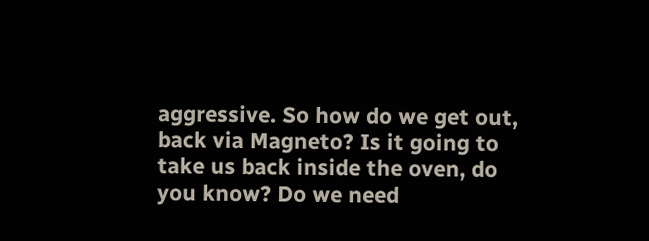aggressive. So how do we get out, back via Magneto? Is it going to take us back inside the oven, do you know? Do we need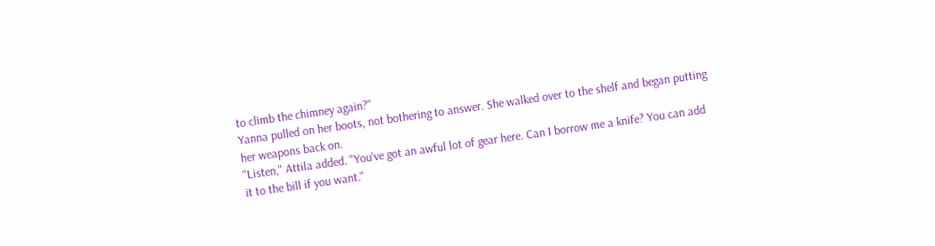to climb the chimney again?"
Yanna pulled on her boots, not bothering to answer. She walked over to the shelf and began putting her weapons back on.
"Listen," Attila added. "You've got an awful lot of gear here. Can I borrow me a knife? You can add it to the bill if you want."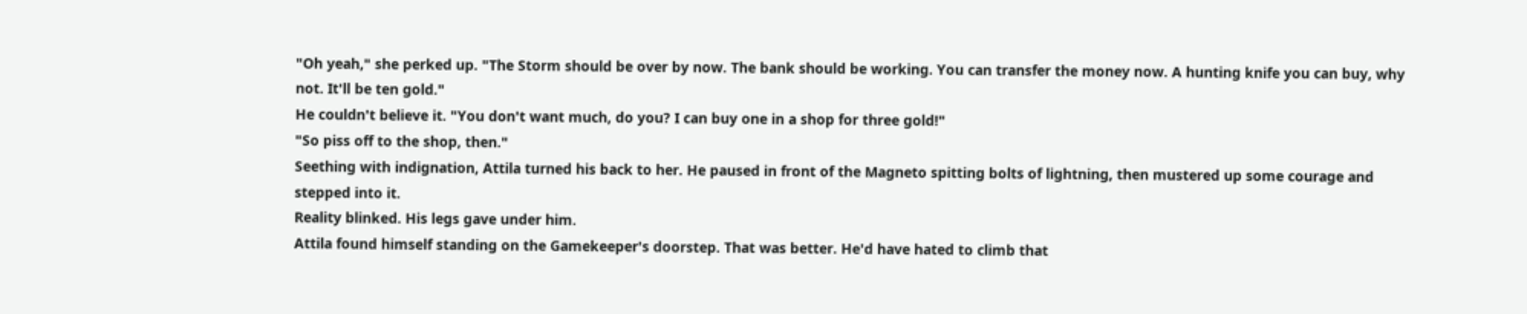"Oh yeah," she perked up. "The Storm should be over by now. The bank should be working. You can transfer the money now. A hunting knife you can buy, why not. It'll be ten gold."
He couldn't believe it. "You don't want much, do you? I can buy one in a shop for three gold!"
"So piss off to the shop, then."
Seething with indignation, Attila turned his back to her. He paused in front of the Magneto spitting bolts of lightning, then mustered up some courage and stepped into it.
Reality blinked. His legs gave under him.
Attila found himself standing on the Gamekeeper's doorstep. That was better. He'd have hated to climb that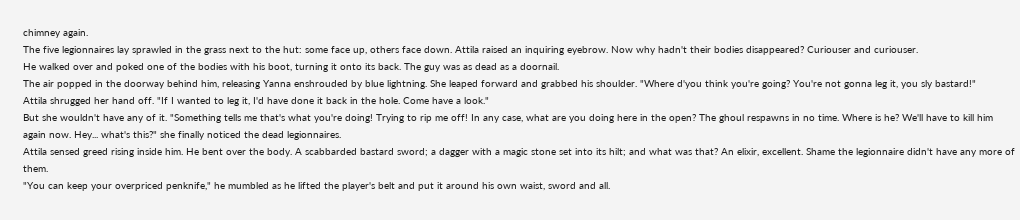chimney again.
The five legionnaires lay sprawled in the grass next to the hut: some face up, others face down. Attila raised an inquiring eyebrow. Now why hadn't their bodies disappeared? Curiouser and curiouser.
He walked over and poked one of the bodies with his boot, turning it onto its back. The guy was as dead as a doornail.
The air popped in the doorway behind him, releasing Yanna enshrouded by blue lightning. She leaped forward and grabbed his shoulder. "Where d'you think you're going? You're not gonna leg it, you sly bastard!"
Attila shrugged her hand off. "If I wanted to leg it, I'd have done it back in the hole. Come have a look."
But she wouldn't have any of it. "Something tells me that's what you're doing! Trying to rip me off! In any case, what are you doing here in the open? The ghoul respawns in no time. Where is he? We'll have to kill him again now. Hey... what's this?" she finally noticed the dead legionnaires.
Attila sensed greed rising inside him. He bent over the body. A scabbarded bastard sword; a dagger with a magic stone set into its hilt; and what was that? An elixir, excellent. Shame the legionnaire didn't have any more of them.
"You can keep your overpriced penknife," he mumbled as he lifted the player's belt and put it around his own waist, sword and all.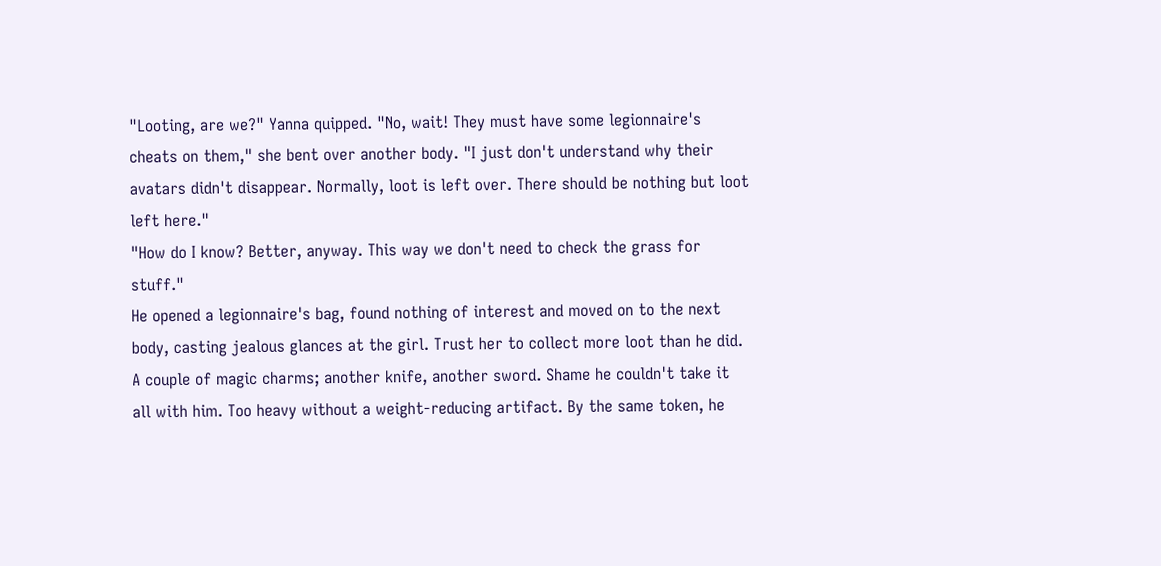"Looting, are we?" Yanna quipped. "No, wait! They must have some legionnaire's cheats on them," she bent over another body. "I just don't understand why their avatars didn't disappear. Normally, loot is left over. There should be nothing but loot left here."
"How do I know? Better, anyway. This way we don't need to check the grass for stuff."
He opened a legionnaire's bag, found nothing of interest and moved on to the next body, casting jealous glances at the girl. Trust her to collect more loot than he did.
A couple of magic charms; another knife, another sword. Shame he couldn't take it all with him. Too heavy without a weight-reducing artifact. By the same token, he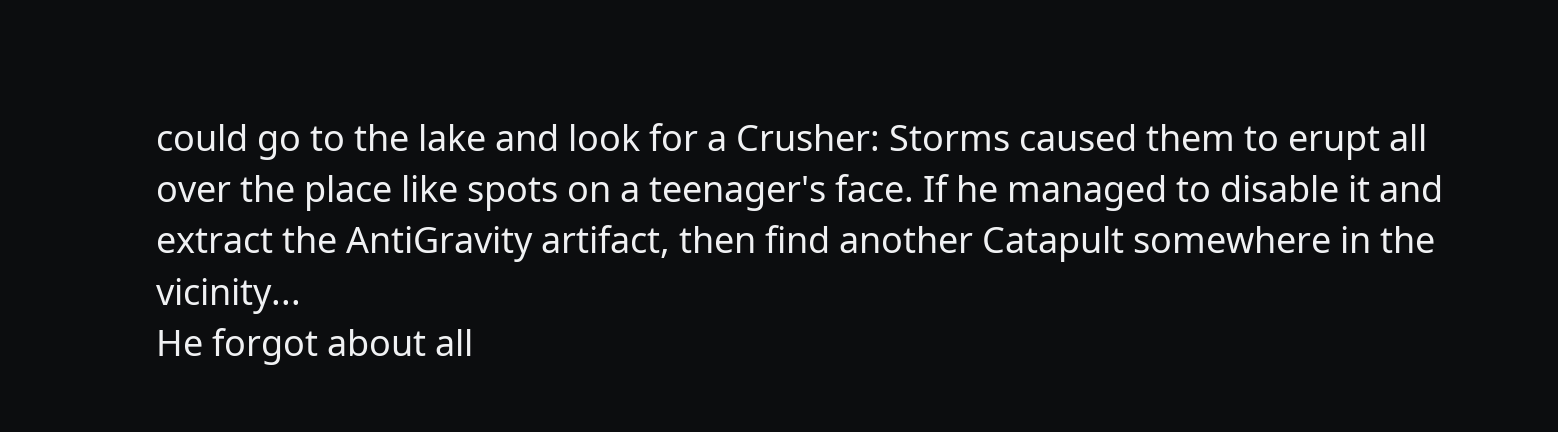could go to the lake and look for a Crusher: Storms caused them to erupt all over the place like spots on a teenager's face. If he managed to disable it and extract the AntiGravity artifact, then find another Catapult somewhere in the vicinity...
He forgot about all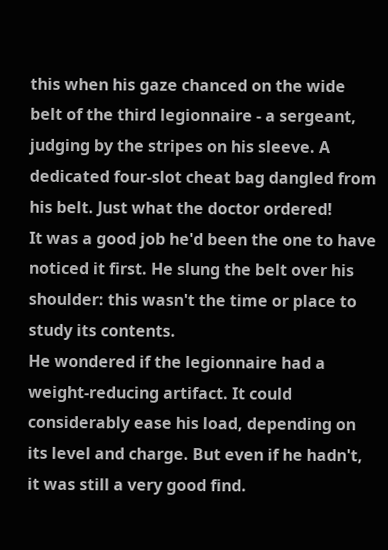this when his gaze chanced on the wide belt of the third legionnaire - a sergeant, judging by the stripes on his sleeve. A dedicated four-slot cheat bag dangled from his belt. Just what the doctor ordered!
It was a good job he'd been the one to have noticed it first. He slung the belt over his shoulder: this wasn't the time or place to study its contents.
He wondered if the legionnaire had a weight-reducing artifact. It could considerably ease his load, depending on its level and charge. But even if he hadn't, it was still a very good find.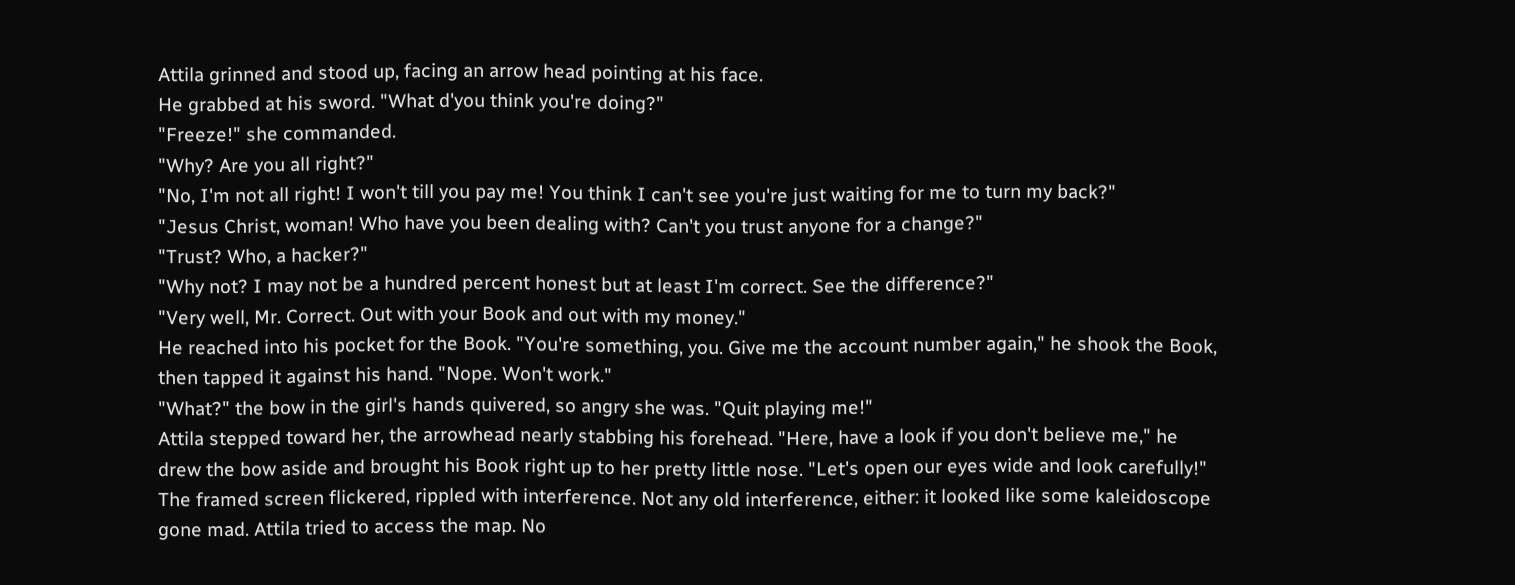Attila grinned and stood up, facing an arrow head pointing at his face.
He grabbed at his sword. "What d'you think you're doing?"
"Freeze!" she commanded.
"Why? Are you all right?"
"No, I'm not all right! I won't till you pay me! You think I can't see you're just waiting for me to turn my back?"
"Jesus Christ, woman! Who have you been dealing with? Can't you trust anyone for a change?"
"Trust? Who, a hacker?"
"Why not? I may not be a hundred percent honest but at least I'm correct. See the difference?"
"Very well, Mr. Correct. Out with your Book and out with my money."
He reached into his pocket for the Book. "You're something, you. Give me the account number again," he shook the Book, then tapped it against his hand. "Nope. Won't work."
"What?" the bow in the girl's hands quivered, so angry she was. "Quit playing me!"
Attila stepped toward her, the arrowhead nearly stabbing his forehead. "Here, have a look if you don't believe me," he drew the bow aside and brought his Book right up to her pretty little nose. "Let's open our eyes wide and look carefully!"
The framed screen flickered, rippled with interference. Not any old interference, either: it looked like some kaleidoscope gone mad. Attila tried to access the map. No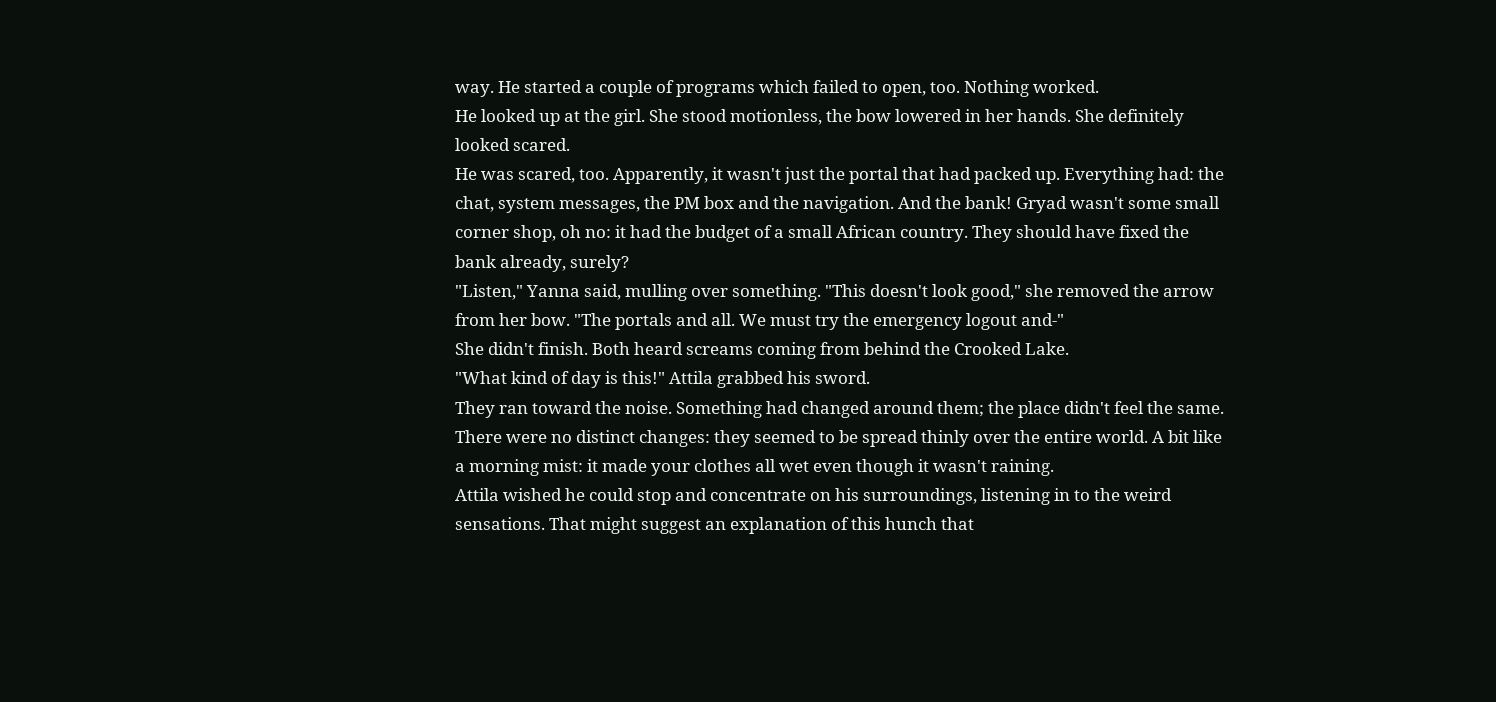way. He started a couple of programs which failed to open, too. Nothing worked.
He looked up at the girl. She stood motionless, the bow lowered in her hands. She definitely looked scared.
He was scared, too. Apparently, it wasn't just the portal that had packed up. Everything had: the chat, system messages, the PM box and the navigation. And the bank! Gryad wasn't some small corner shop, oh no: it had the budget of a small African country. They should have fixed the bank already, surely?
"Listen," Yanna said, mulling over something. "This doesn't look good," she removed the arrow from her bow. "The portals and all. We must try the emergency logout and-"
She didn't finish. Both heard screams coming from behind the Crooked Lake.
"What kind of day is this!" Attila grabbed his sword.
They ran toward the noise. Something had changed around them; the place didn't feel the same. There were no distinct changes: they seemed to be spread thinly over the entire world. A bit like a morning mist: it made your clothes all wet even though it wasn't raining.
Attila wished he could stop and concentrate on his surroundings, listening in to the weird sensations. That might suggest an explanation of this hunch that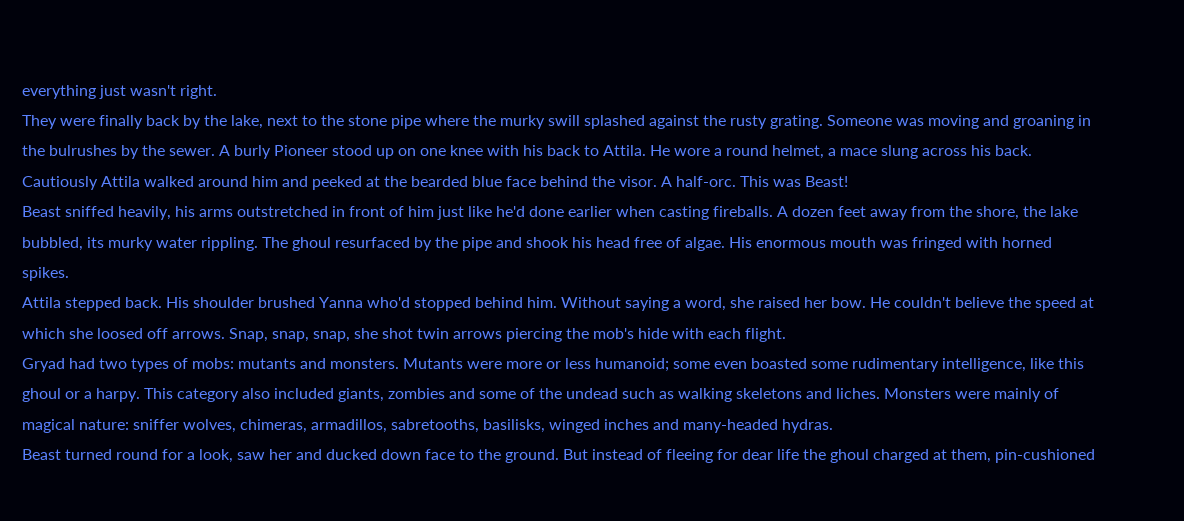everything just wasn't right.
They were finally back by the lake, next to the stone pipe where the murky swill splashed against the rusty grating. Someone was moving and groaning in the bulrushes by the sewer. A burly Pioneer stood up on one knee with his back to Attila. He wore a round helmet, a mace slung across his back.
Cautiously Attila walked around him and peeked at the bearded blue face behind the visor. A half-orc. This was Beast!
Beast sniffed heavily, his arms outstretched in front of him just like he'd done earlier when casting fireballs. A dozen feet away from the shore, the lake bubbled, its murky water rippling. The ghoul resurfaced by the pipe and shook his head free of algae. His enormous mouth was fringed with horned spikes.
Attila stepped back. His shoulder brushed Yanna who'd stopped behind him. Without saying a word, she raised her bow. He couldn't believe the speed at which she loosed off arrows. Snap, snap, snap, she shot twin arrows piercing the mob's hide with each flight.
Gryad had two types of mobs: mutants and monsters. Mutants were more or less humanoid; some even boasted some rudimentary intelligence, like this ghoul or a harpy. This category also included giants, zombies and some of the undead such as walking skeletons and liches. Monsters were mainly of magical nature: sniffer wolves, chimeras, armadillos, sabretooths, basilisks, winged inches and many-headed hydras.
Beast turned round for a look, saw her and ducked down face to the ground. But instead of fleeing for dear life the ghoul charged at them, pin-cushioned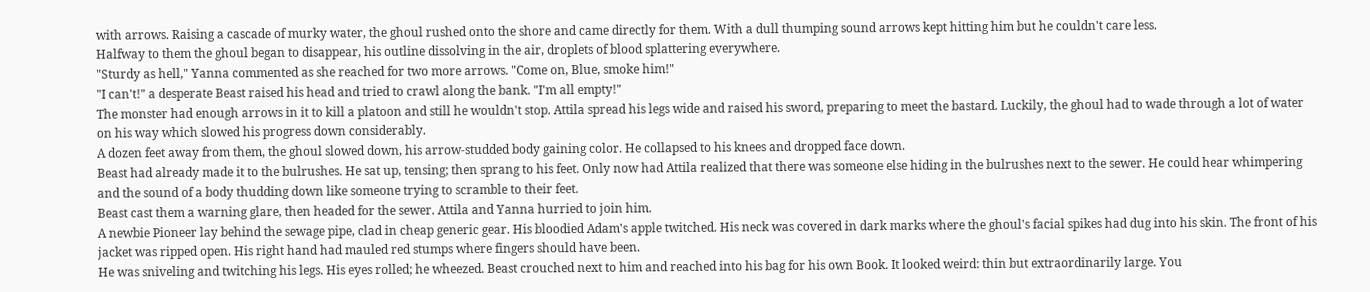with arrows. Raising a cascade of murky water, the ghoul rushed onto the shore and came directly for them. With a dull thumping sound arrows kept hitting him but he couldn't care less.
Halfway to them the ghoul began to disappear, his outline dissolving in the air, droplets of blood splattering everywhere.
"Sturdy as hell," Yanna commented as she reached for two more arrows. "Come on, Blue, smoke him!"
"I can't!" a desperate Beast raised his head and tried to crawl along the bank. "I'm all empty!"
The monster had enough arrows in it to kill a platoon and still he wouldn't stop. Attila spread his legs wide and raised his sword, preparing to meet the bastard. Luckily, the ghoul had to wade through a lot of water on his way which slowed his progress down considerably.
A dozen feet away from them, the ghoul slowed down, his arrow-studded body gaining color. He collapsed to his knees and dropped face down.
Beast had already made it to the bulrushes. He sat up, tensing; then sprang to his feet. Only now had Attila realized that there was someone else hiding in the bulrushes next to the sewer. He could hear whimpering and the sound of a body thudding down like someone trying to scramble to their feet.
Beast cast them a warning glare, then headed for the sewer. Attila and Yanna hurried to join him.
A newbie Pioneer lay behind the sewage pipe, clad in cheap generic gear. His bloodied Adam's apple twitched. His neck was covered in dark marks where the ghoul's facial spikes had dug into his skin. The front of his jacket was ripped open. His right hand had mauled red stumps where fingers should have been.
He was sniveling and twitching his legs. His eyes rolled; he wheezed. Beast crouched next to him and reached into his bag for his own Book. It looked weird: thin but extraordinarily large. You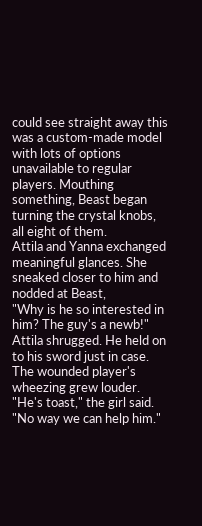could see straight away this was a custom-made model with lots of options unavailable to regular players. Mouthing something, Beast began turning the crystal knobs, all eight of them.
Attila and Yanna exchanged meaningful glances. She sneaked closer to him and nodded at Beast,
"Why is he so interested in him? The guy's a newb!"
Attila shrugged. He held on to his sword just in case. The wounded player's wheezing grew louder.
"He's toast," the girl said. "No way we can help him."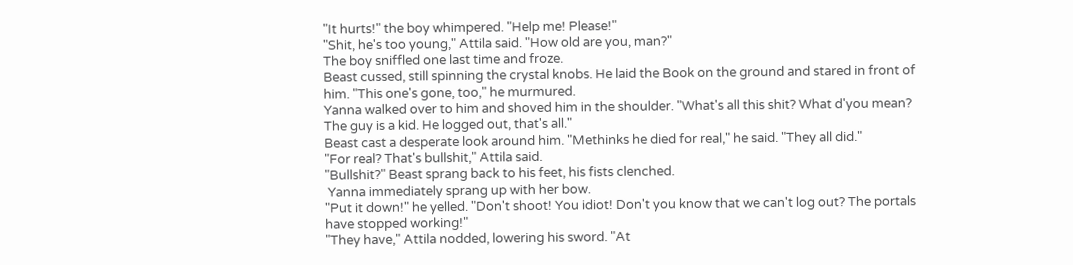"It hurts!" the boy whimpered. "Help me! Please!"
"Shit, he's too young," Attila said. "How old are you, man?"
The boy sniffled one last time and froze.
Beast cussed, still spinning the crystal knobs. He laid the Book on the ground and stared in front of him. "This one's gone, too," he murmured.
Yanna walked over to him and shoved him in the shoulder. "What's all this shit? What d'you mean? The guy is a kid. He logged out, that's all."
Beast cast a desperate look around him. "Methinks he died for real," he said. "They all did."
"For real? That's bullshit," Attila said.
"Bullshit?" Beast sprang back to his feet, his fists clenched.
 Yanna immediately sprang up with her bow.
"Put it down!" he yelled. "Don't shoot! You idiot! Don't you know that we can't log out? The portals have stopped working!"
"They have," Attila nodded, lowering his sword. "At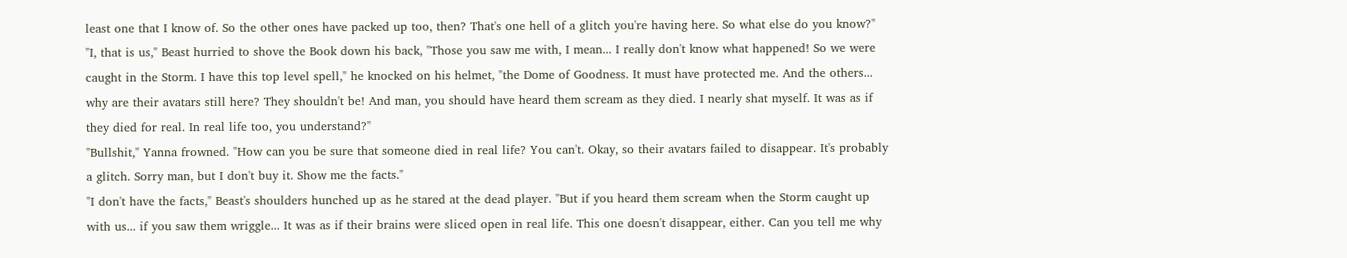least one that I know of. So the other ones have packed up too, then? That's one hell of a glitch you're having here. So what else do you know?"
"I, that is us," Beast hurried to shove the Book down his back, "Those you saw me with, I mean... I really don't know what happened! So we were caught in the Storm. I have this top level spell," he knocked on his helmet, "the Dome of Goodness. It must have protected me. And the others... why are their avatars still here? They shouldn't be! And man, you should have heard them scream as they died. I nearly shat myself. It was as if they died for real. In real life too, you understand?"
"Bullshit," Yanna frowned. "How can you be sure that someone died in real life? You can't. Okay, so their avatars failed to disappear. It's probably a glitch. Sorry man, but I don't buy it. Show me the facts."
"I don't have the facts," Beast's shoulders hunched up as he stared at the dead player. "But if you heard them scream when the Storm caught up with us... if you saw them wriggle... It was as if their brains were sliced open in real life. This one doesn't disappear, either. Can you tell me why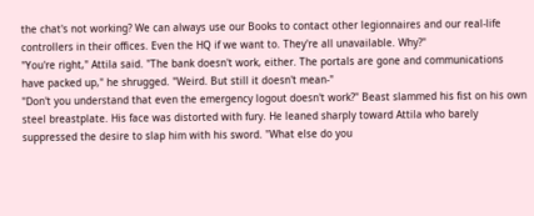the chat's not working? We can always use our Books to contact other legionnaires and our real-life controllers in their offices. Even the HQ if we want to. They're all unavailable. Why?"
"You're right," Attila said. "The bank doesn't work, either. The portals are gone and communications have packed up," he shrugged. "Weird. But still it doesn't mean-"
"Don't you understand that even the emergency logout doesn't work?" Beast slammed his fist on his own steel breastplate. His face was distorted with fury. He leaned sharply toward Attila who barely suppressed the desire to slap him with his sword. "What else do you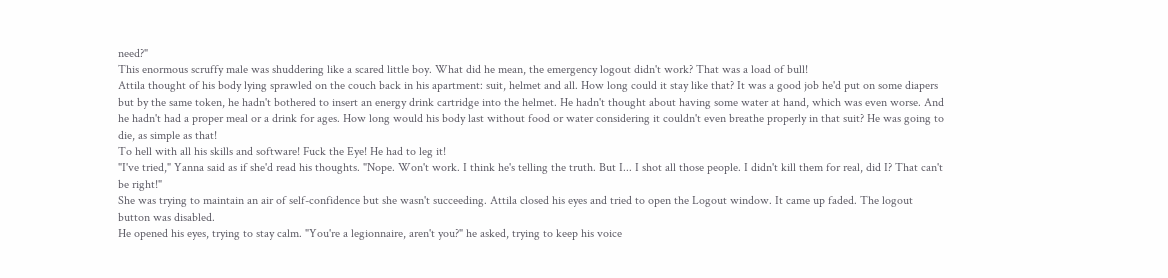need?"
This enormous scruffy male was shuddering like a scared little boy. What did he mean, the emergency logout didn't work? That was a load of bull!
Attila thought of his body lying sprawled on the couch back in his apartment: suit, helmet and all. How long could it stay like that? It was a good job he'd put on some diapers but by the same token, he hadn't bothered to insert an energy drink cartridge into the helmet. He hadn't thought about having some water at hand, which was even worse. And he hadn't had a proper meal or a drink for ages. How long would his body last without food or water considering it couldn't even breathe properly in that suit? He was going to die, as simple as that!
To hell with all his skills and software! Fuck the Eye! He had to leg it!
"I've tried," Yanna said as if she'd read his thoughts. "Nope. Won't work. I think he's telling the truth. But I... I shot all those people. I didn't kill them for real, did I? That can't be right!"
She was trying to maintain an air of self-confidence but she wasn't succeeding. Attila closed his eyes and tried to open the Logout window. It came up faded. The logout button was disabled.
He opened his eyes, trying to stay calm. "You're a legionnaire, aren't you?" he asked, trying to keep his voice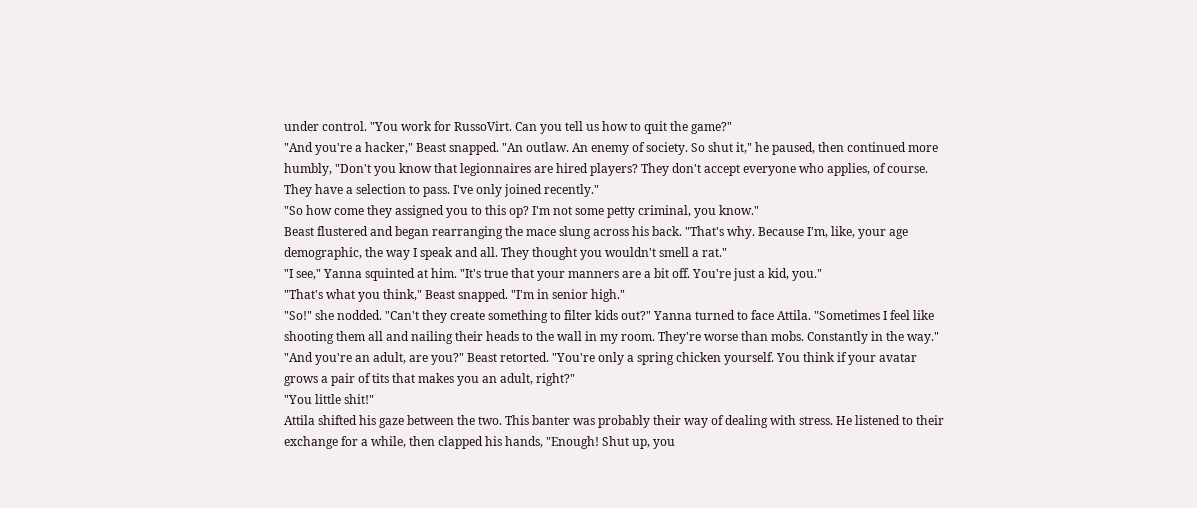under control. "You work for RussoVirt. Can you tell us how to quit the game?"
"And you're a hacker," Beast snapped. "An outlaw. An enemy of society. So shut it," he paused, then continued more humbly, "Don't you know that legionnaires are hired players? They don't accept everyone who applies, of course. They have a selection to pass. I've only joined recently."
"So how come they assigned you to this op? I'm not some petty criminal, you know."
Beast flustered and began rearranging the mace slung across his back. "That's why. Because I'm, like, your age demographic, the way I speak and all. They thought you wouldn't smell a rat."
"I see," Yanna squinted at him. "It's true that your manners are a bit off. You're just a kid, you."
"That's what you think," Beast snapped. "I'm in senior high."
"So!" she nodded. "Can't they create something to filter kids out?" Yanna turned to face Attila. "Sometimes I feel like shooting them all and nailing their heads to the wall in my room. They're worse than mobs. Constantly in the way."
"And you're an adult, are you?" Beast retorted. "You're only a spring chicken yourself. You think if your avatar grows a pair of tits that makes you an adult, right?"
"You little shit!"
Attila shifted his gaze between the two. This banter was probably their way of dealing with stress. He listened to their exchange for a while, then clapped his hands, "Enough! Shut up, you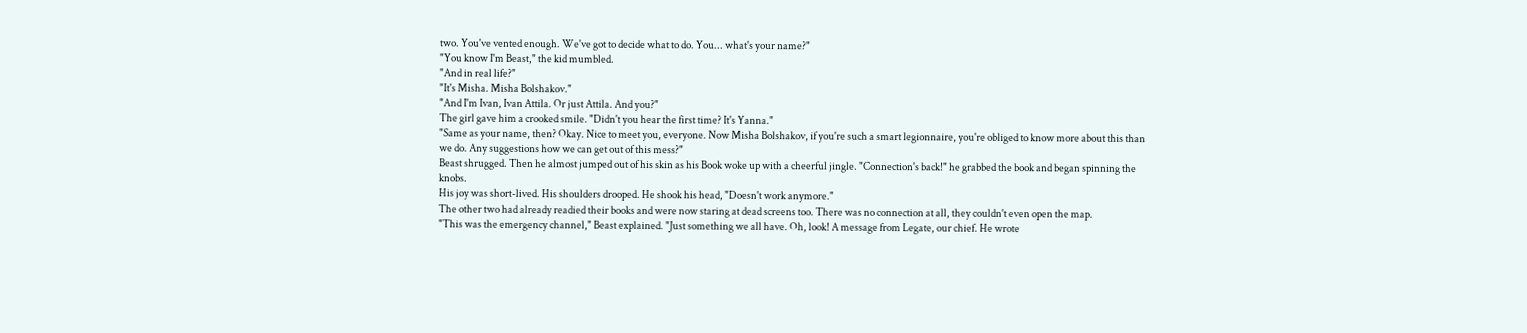two. You've vented enough. We've got to decide what to do. You... what's your name?"
"You know I'm Beast," the kid mumbled.
"And in real life?"
"It's Misha. Misha Bolshakov."
"And I'm Ivan, Ivan Attila. Or just Attila. And you?"
The girl gave him a crooked smile. "Didn't you hear the first time? It's Yanna."
"Same as your name, then? Okay. Nice to meet you, everyone. Now Misha Bolshakov, if you're such a smart legionnaire, you're obliged to know more about this than we do. Any suggestions how we can get out of this mess?"
Beast shrugged. Then he almost jumped out of his skin as his Book woke up with a cheerful jingle. "Connection's back!" he grabbed the book and began spinning the knobs.
His joy was short-lived. His shoulders drooped. He shook his head, "Doesn't work anymore."
The other two had already readied their books and were now staring at dead screens too. There was no connection at all, they couldn't even open the map.
"This was the emergency channel," Beast explained. "Just something we all have. Oh, look! A message from Legate, our chief. He wrote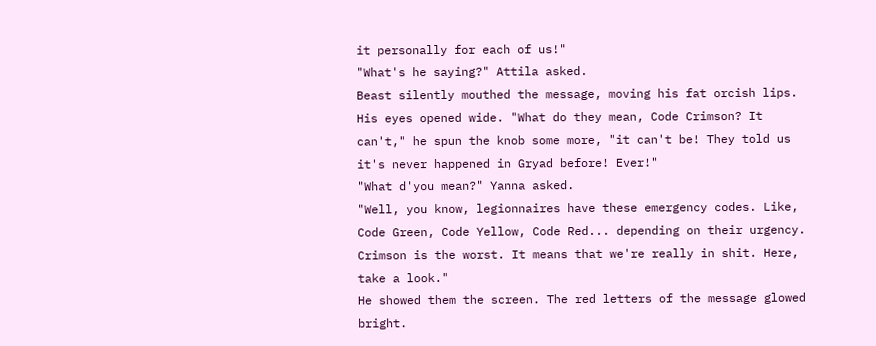it personally for each of us!"
"What's he saying?" Attila asked.
Beast silently mouthed the message, moving his fat orcish lips. His eyes opened wide. "What do they mean, Code Crimson? It can't," he spun the knob some more, "it can't be! They told us it's never happened in Gryad before! Ever!"
"What d'you mean?" Yanna asked.
"Well, you know, legionnaires have these emergency codes. Like, Code Green, Code Yellow, Code Red... depending on their urgency. Crimson is the worst. It means that we're really in shit. Here, take a look."
He showed them the screen. The red letters of the message glowed bright.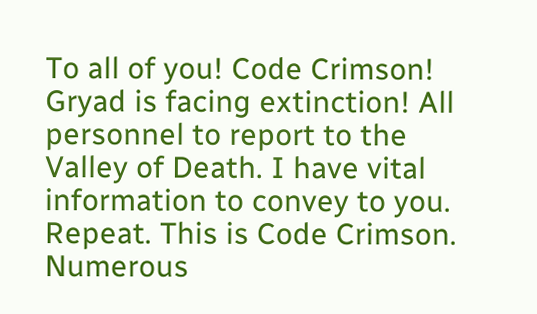To all of you! Code Crimson! Gryad is facing extinction! All personnel to report to the Valley of Death. I have vital information to convey to you. Repeat. This is Code Crimson. Numerous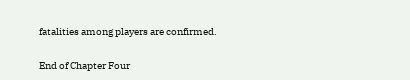fatalities among players are confirmed.

End of Chapter Four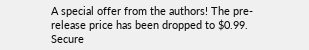A special offer from the authors! The pre-release price has been dropped to $0.99. Secure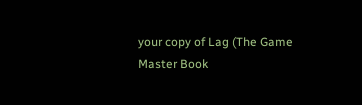your copy of Lag (The Game Master Book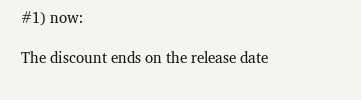#1) now:

The discount ends on the release date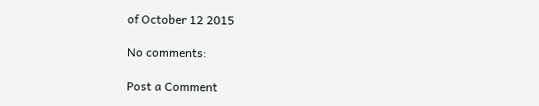of October 12 2015

No comments:

Post a Comment